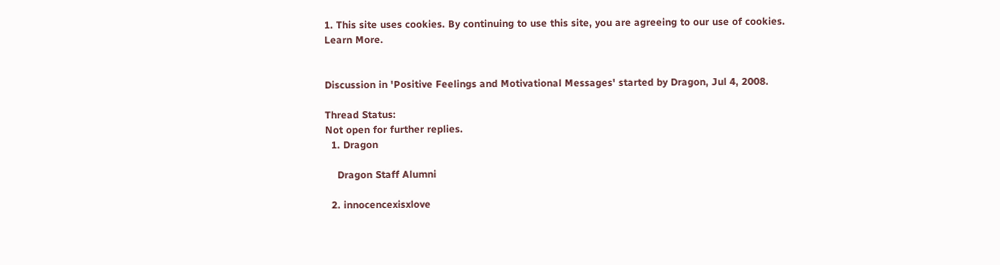1. This site uses cookies. By continuing to use this site, you are agreeing to our use of cookies. Learn More.


Discussion in 'Positive Feelings and Motivational Messages' started by Dragon, Jul 4, 2008.

Thread Status:
Not open for further replies.
  1. Dragon

    Dragon Staff Alumni

  2. innocencexisxlove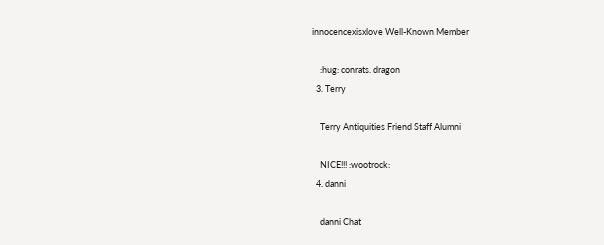innocencexisxlove Well-Known Member

    :hug: conrats. dragon
  3. Terry

    Terry Antiquities Friend Staff Alumni

    NICE!!! :wootrock:
  4. danni

    danni Chat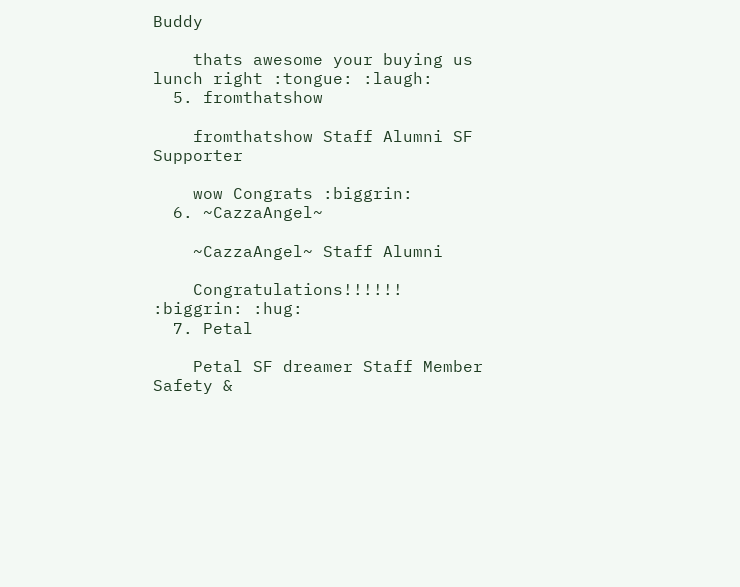Buddy

    thats awesome your buying us lunch right :tongue: :laugh:
  5. fromthatshow

    fromthatshow Staff Alumni SF Supporter

    wow Congrats :biggrin:
  6. ~CazzaAngel~

    ~CazzaAngel~ Staff Alumni

    Congratulations!!!!!! :biggrin: :hug:
  7. Petal

    Petal SF dreamer Staff Member Safety &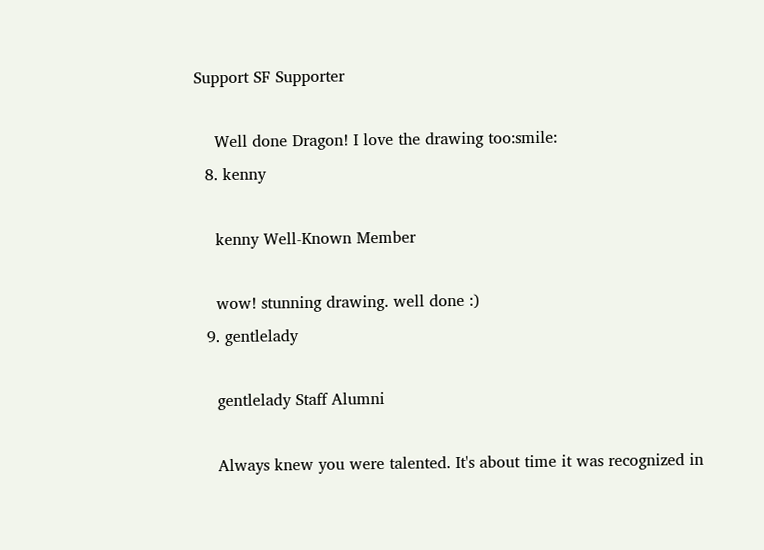Support SF Supporter

    Well done Dragon! I love the drawing too:smile:
  8. kenny

    kenny Well-Known Member

    wow! stunning drawing. well done :)
  9. gentlelady

    gentlelady Staff Alumni

    Always knew you were talented. It's about time it was recognized in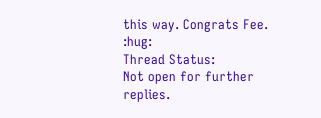this way. Congrats Fee. :hug:
Thread Status:
Not open for further replies.